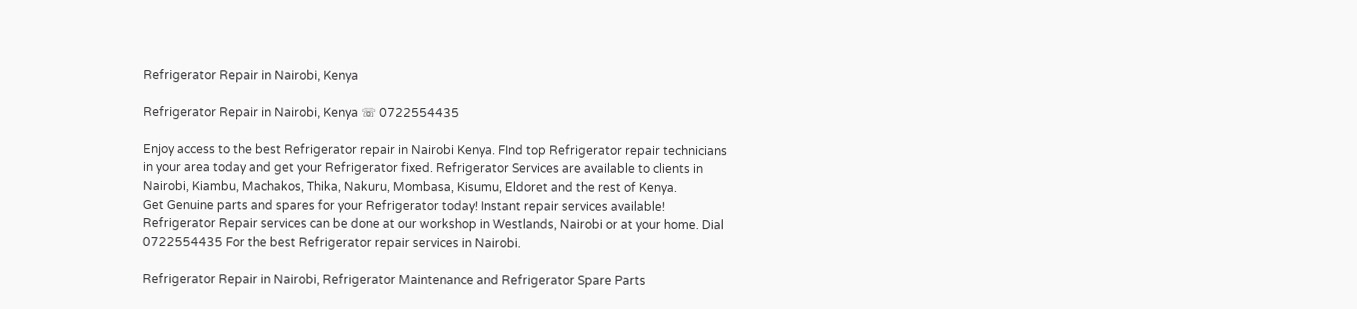Refrigerator Repair in Nairobi, Kenya

Refrigerator Repair in Nairobi, Kenya ☏ 0722554435

Enjoy access to the best Refrigerator repair in Nairobi Kenya. FInd top Refrigerator repair technicians in your area today and get your Refrigerator fixed. Refrigerator Services are available to clients in Nairobi, Kiambu, Machakos, Thika, Nakuru, Mombasa, Kisumu, Eldoret and the rest of Kenya.
Get Genuine parts and spares for your Refrigerator today! Instant repair services available! Refrigerator Repair services can be done at our workshop in Westlands, Nairobi or at your home. Dial 0722554435 For the best Refrigerator repair services in Nairobi.

Refrigerator Repair in Nairobi, Refrigerator Maintenance and Refrigerator Spare Parts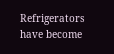Refrigerators have become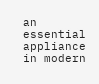an essential appliance in modern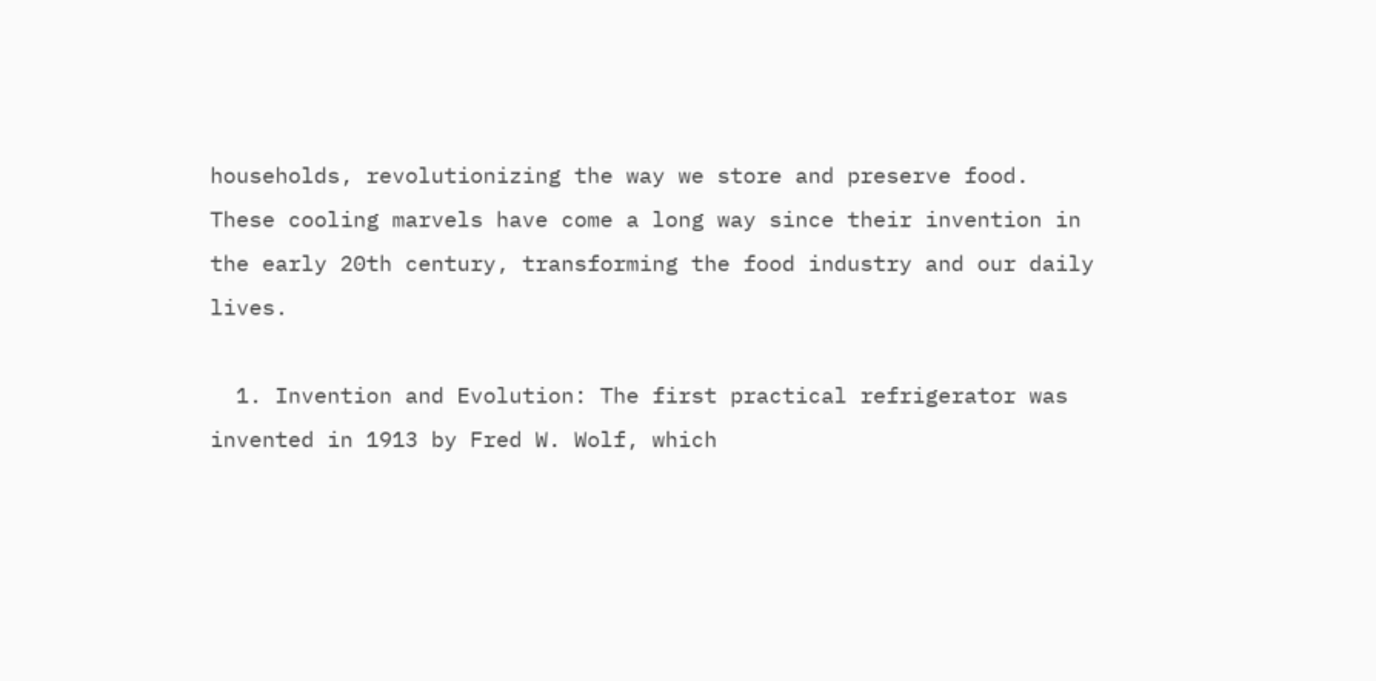households, revolutionizing the way we store and preserve food. These cooling marvels have come a long way since their invention in the early 20th century, transforming the food industry and our daily lives.

  1. Invention and Evolution: The first practical refrigerator was invented in 1913 by Fred W. Wolf, which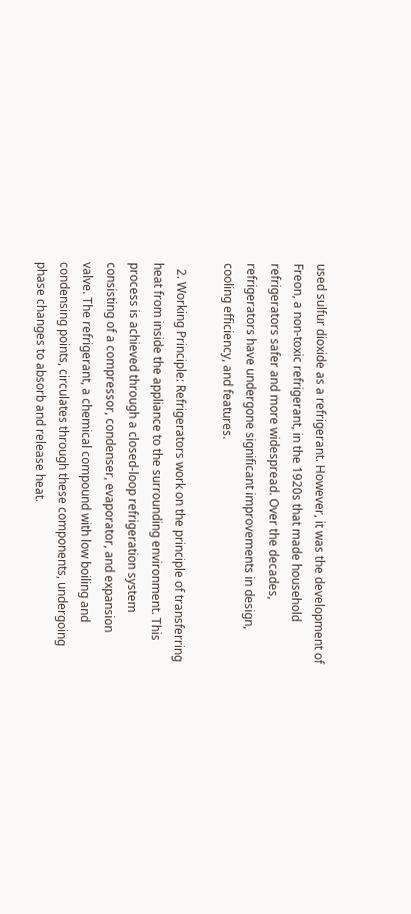used sulfur dioxide as a refrigerant. However, it was the development of Freon, a non-toxic refrigerant, in the 1920s that made household refrigerators safer and more widespread. Over the decades, refrigerators have undergone significant improvements in design, cooling efficiency, and features.

  2. Working Principle: Refrigerators work on the principle of transferring heat from inside the appliance to the surrounding environment. This process is achieved through a closed-loop refrigeration system consisting of a compressor, condenser, evaporator, and expansion valve. The refrigerant, a chemical compound with low boiling and condensing points, circulates through these components, undergoing phase changes to absorb and release heat.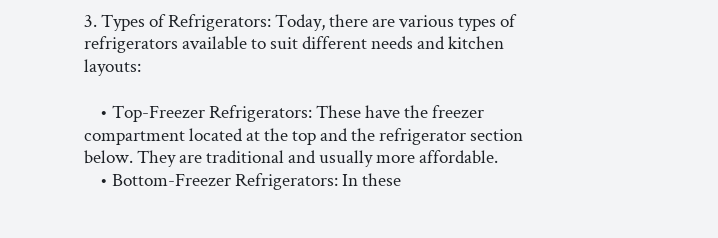3. Types of Refrigerators: Today, there are various types of refrigerators available to suit different needs and kitchen layouts:

    • Top-Freezer Refrigerators: These have the freezer compartment located at the top and the refrigerator section below. They are traditional and usually more affordable.
    • Bottom-Freezer Refrigerators: In these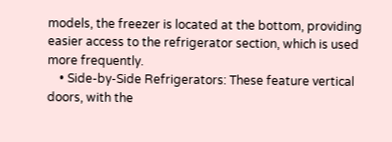models, the freezer is located at the bottom, providing easier access to the refrigerator section, which is used more frequently.
    • Side-by-Side Refrigerators: These feature vertical doors, with the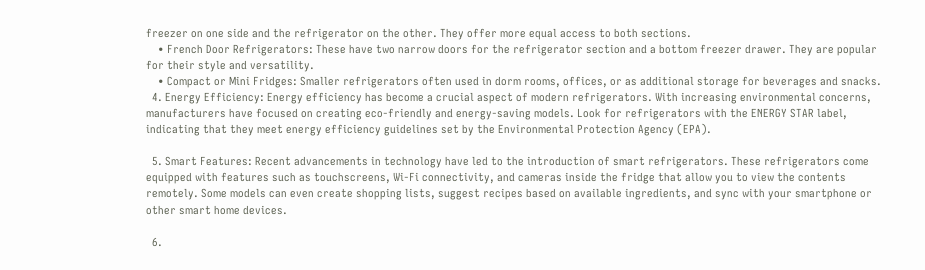freezer on one side and the refrigerator on the other. They offer more equal access to both sections.
    • French Door Refrigerators: These have two narrow doors for the refrigerator section and a bottom freezer drawer. They are popular for their style and versatility.
    • Compact or Mini Fridges: Smaller refrigerators often used in dorm rooms, offices, or as additional storage for beverages and snacks.
  4. Energy Efficiency: Energy efficiency has become a crucial aspect of modern refrigerators. With increasing environmental concerns, manufacturers have focused on creating eco-friendly and energy-saving models. Look for refrigerators with the ENERGY STAR label, indicating that they meet energy efficiency guidelines set by the Environmental Protection Agency (EPA).

  5. Smart Features: Recent advancements in technology have led to the introduction of smart refrigerators. These refrigerators come equipped with features such as touchscreens, Wi-Fi connectivity, and cameras inside the fridge that allow you to view the contents remotely. Some models can even create shopping lists, suggest recipes based on available ingredients, and sync with your smartphone or other smart home devices.

  6.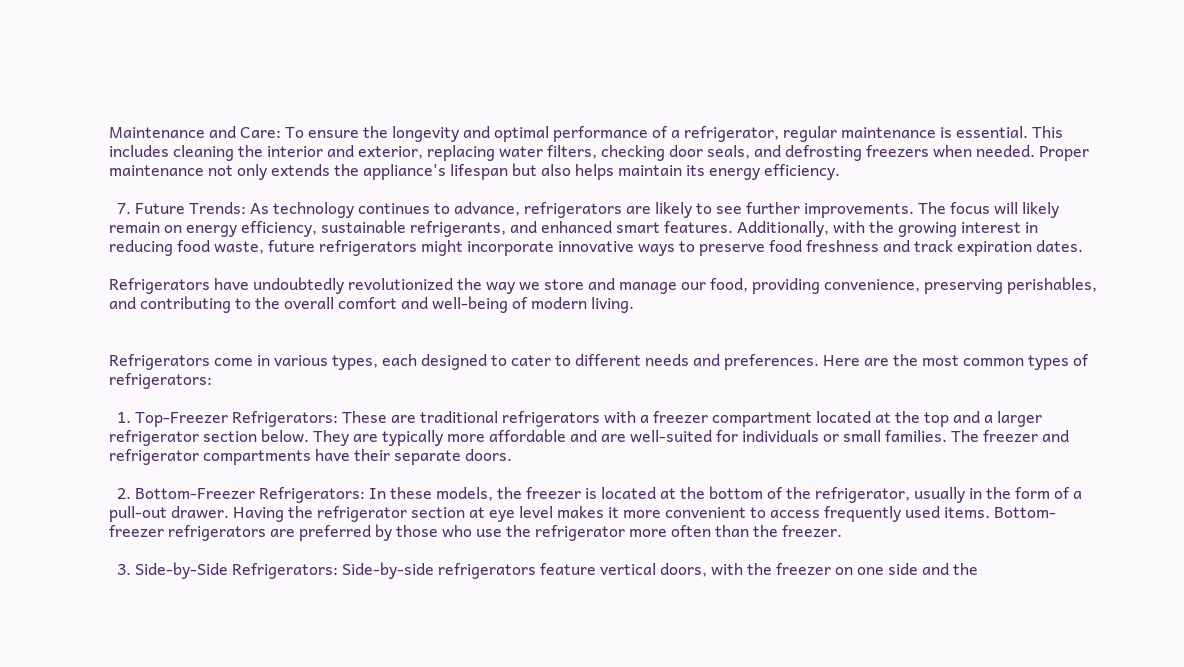Maintenance and Care: To ensure the longevity and optimal performance of a refrigerator, regular maintenance is essential. This includes cleaning the interior and exterior, replacing water filters, checking door seals, and defrosting freezers when needed. Proper maintenance not only extends the appliance's lifespan but also helps maintain its energy efficiency.

  7. Future Trends: As technology continues to advance, refrigerators are likely to see further improvements. The focus will likely remain on energy efficiency, sustainable refrigerants, and enhanced smart features. Additionally, with the growing interest in reducing food waste, future refrigerators might incorporate innovative ways to preserve food freshness and track expiration dates.

Refrigerators have undoubtedly revolutionized the way we store and manage our food, providing convenience, preserving perishables, and contributing to the overall comfort and well-being of modern living.


Refrigerators come in various types, each designed to cater to different needs and preferences. Here are the most common types of refrigerators:

  1. Top-Freezer Refrigerators: These are traditional refrigerators with a freezer compartment located at the top and a larger refrigerator section below. They are typically more affordable and are well-suited for individuals or small families. The freezer and refrigerator compartments have their separate doors.

  2. Bottom-Freezer Refrigerators: In these models, the freezer is located at the bottom of the refrigerator, usually in the form of a pull-out drawer. Having the refrigerator section at eye level makes it more convenient to access frequently used items. Bottom-freezer refrigerators are preferred by those who use the refrigerator more often than the freezer.

  3. Side-by-Side Refrigerators: Side-by-side refrigerators feature vertical doors, with the freezer on one side and the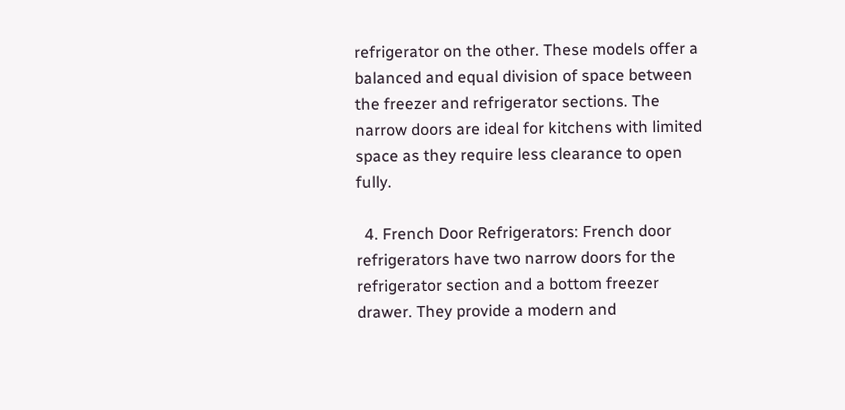refrigerator on the other. These models offer a balanced and equal division of space between the freezer and refrigerator sections. The narrow doors are ideal for kitchens with limited space as they require less clearance to open fully.

  4. French Door Refrigerators: French door refrigerators have two narrow doors for the refrigerator section and a bottom freezer drawer. They provide a modern and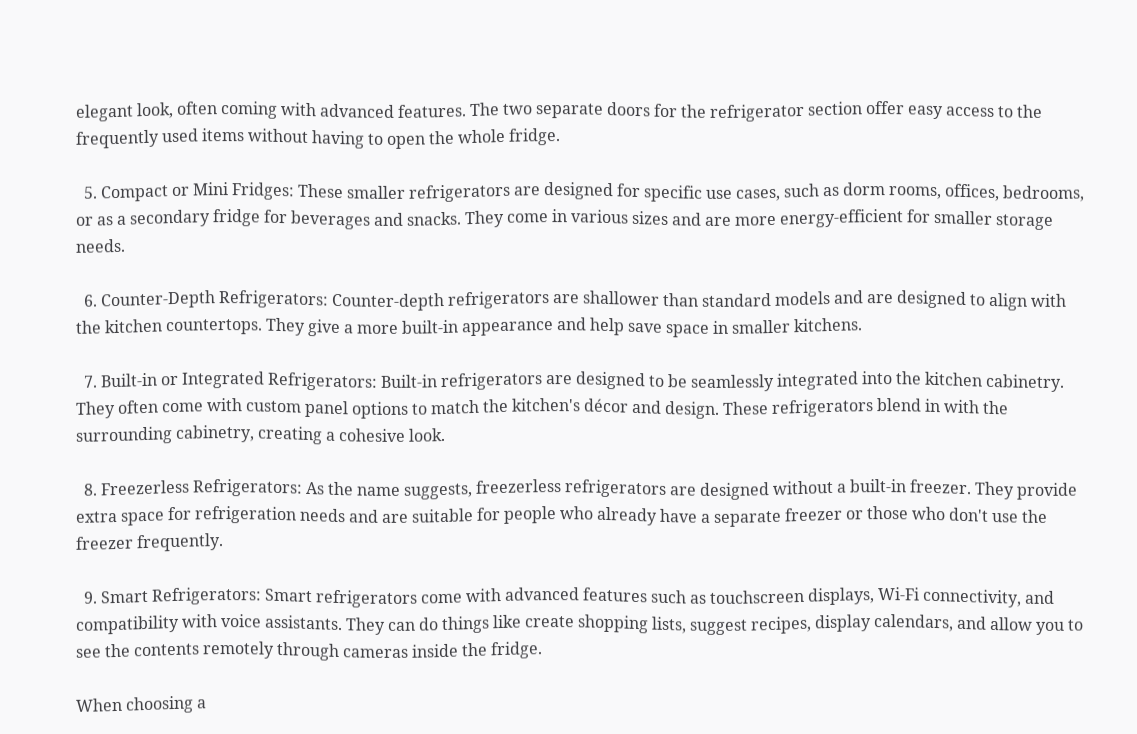elegant look, often coming with advanced features. The two separate doors for the refrigerator section offer easy access to the frequently used items without having to open the whole fridge.

  5. Compact or Mini Fridges: These smaller refrigerators are designed for specific use cases, such as dorm rooms, offices, bedrooms, or as a secondary fridge for beverages and snacks. They come in various sizes and are more energy-efficient for smaller storage needs.

  6. Counter-Depth Refrigerators: Counter-depth refrigerators are shallower than standard models and are designed to align with the kitchen countertops. They give a more built-in appearance and help save space in smaller kitchens.

  7. Built-in or Integrated Refrigerators: Built-in refrigerators are designed to be seamlessly integrated into the kitchen cabinetry. They often come with custom panel options to match the kitchen's décor and design. These refrigerators blend in with the surrounding cabinetry, creating a cohesive look.

  8. Freezerless Refrigerators: As the name suggests, freezerless refrigerators are designed without a built-in freezer. They provide extra space for refrigeration needs and are suitable for people who already have a separate freezer or those who don't use the freezer frequently.

  9. Smart Refrigerators: Smart refrigerators come with advanced features such as touchscreen displays, Wi-Fi connectivity, and compatibility with voice assistants. They can do things like create shopping lists, suggest recipes, display calendars, and allow you to see the contents remotely through cameras inside the fridge.

When choosing a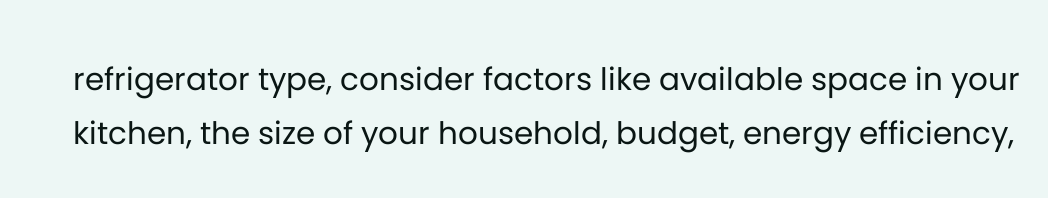refrigerator type, consider factors like available space in your kitchen, the size of your household, budget, energy efficiency,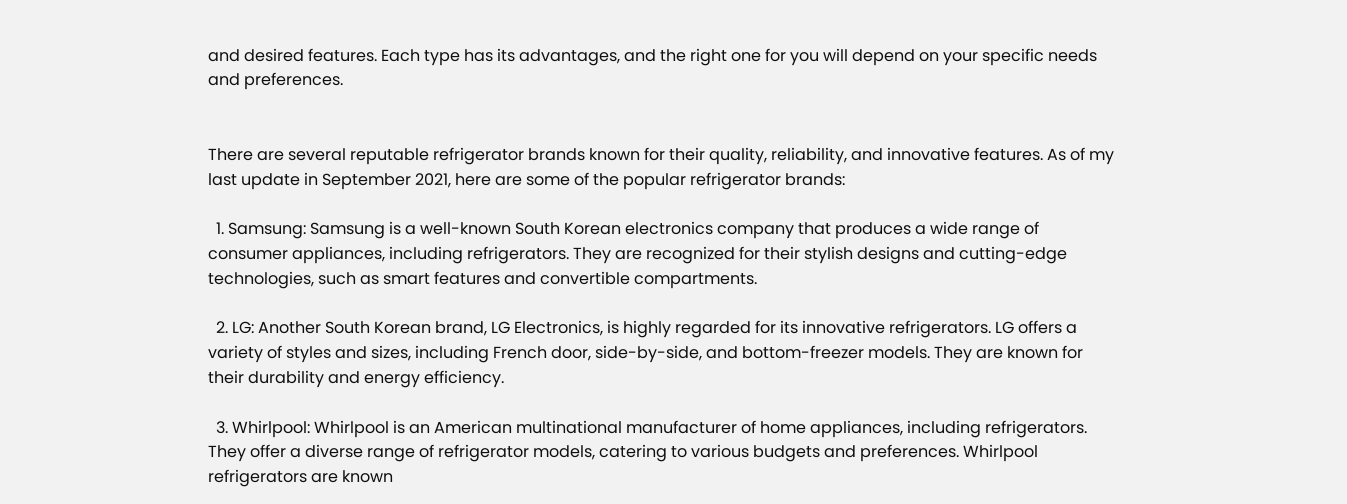and desired features. Each type has its advantages, and the right one for you will depend on your specific needs and preferences.


There are several reputable refrigerator brands known for their quality, reliability, and innovative features. As of my last update in September 2021, here are some of the popular refrigerator brands:

  1. Samsung: Samsung is a well-known South Korean electronics company that produces a wide range of consumer appliances, including refrigerators. They are recognized for their stylish designs and cutting-edge technologies, such as smart features and convertible compartments.

  2. LG: Another South Korean brand, LG Electronics, is highly regarded for its innovative refrigerators. LG offers a variety of styles and sizes, including French door, side-by-side, and bottom-freezer models. They are known for their durability and energy efficiency.

  3. Whirlpool: Whirlpool is an American multinational manufacturer of home appliances, including refrigerators. They offer a diverse range of refrigerator models, catering to various budgets and preferences. Whirlpool refrigerators are known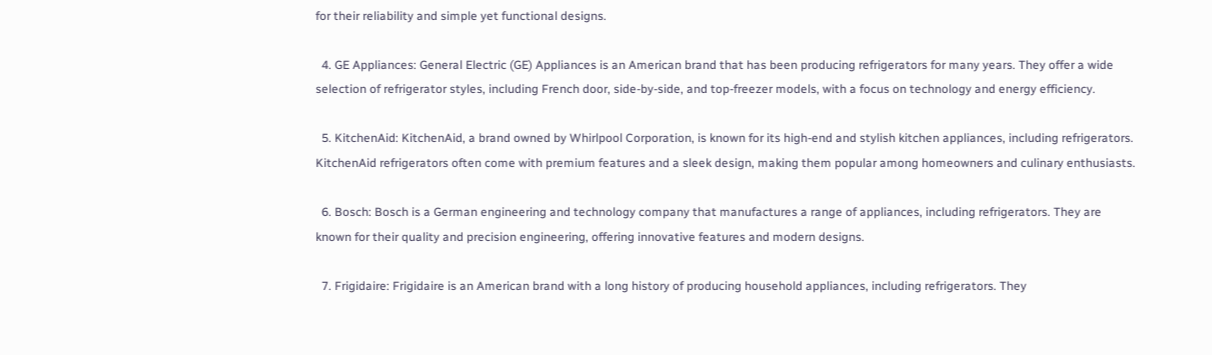for their reliability and simple yet functional designs.

  4. GE Appliances: General Electric (GE) Appliances is an American brand that has been producing refrigerators for many years. They offer a wide selection of refrigerator styles, including French door, side-by-side, and top-freezer models, with a focus on technology and energy efficiency.

  5. KitchenAid: KitchenAid, a brand owned by Whirlpool Corporation, is known for its high-end and stylish kitchen appliances, including refrigerators. KitchenAid refrigerators often come with premium features and a sleek design, making them popular among homeowners and culinary enthusiasts.

  6. Bosch: Bosch is a German engineering and technology company that manufactures a range of appliances, including refrigerators. They are known for their quality and precision engineering, offering innovative features and modern designs.

  7. Frigidaire: Frigidaire is an American brand with a long history of producing household appliances, including refrigerators. They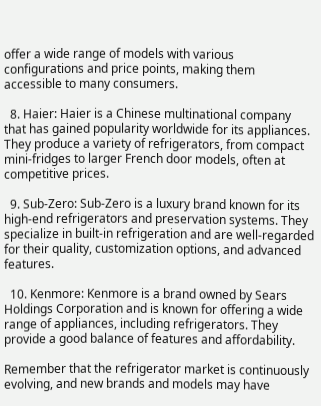offer a wide range of models with various configurations and price points, making them accessible to many consumers.

  8. Haier: Haier is a Chinese multinational company that has gained popularity worldwide for its appliances. They produce a variety of refrigerators, from compact mini-fridges to larger French door models, often at competitive prices.

  9. Sub-Zero: Sub-Zero is a luxury brand known for its high-end refrigerators and preservation systems. They specialize in built-in refrigeration and are well-regarded for their quality, customization options, and advanced features.

  10. Kenmore: Kenmore is a brand owned by Sears Holdings Corporation and is known for offering a wide range of appliances, including refrigerators. They provide a good balance of features and affordability.

Remember that the refrigerator market is continuously evolving, and new brands and models may have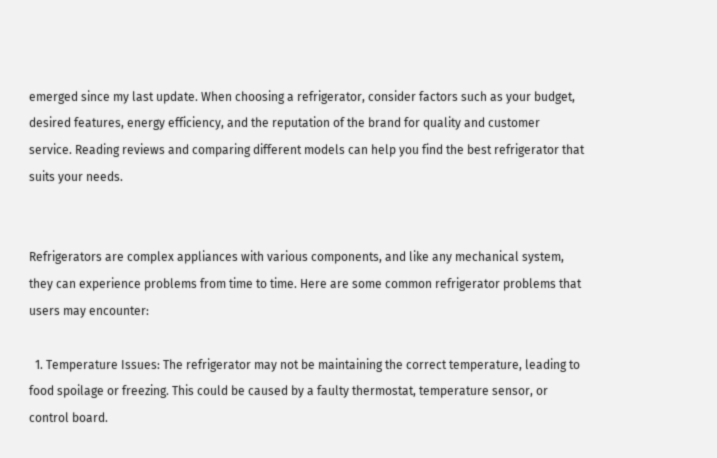emerged since my last update. When choosing a refrigerator, consider factors such as your budget, desired features, energy efficiency, and the reputation of the brand for quality and customer service. Reading reviews and comparing different models can help you find the best refrigerator that suits your needs.


Refrigerators are complex appliances with various components, and like any mechanical system, they can experience problems from time to time. Here are some common refrigerator problems that users may encounter:

  1. Temperature Issues: The refrigerator may not be maintaining the correct temperature, leading to food spoilage or freezing. This could be caused by a faulty thermostat, temperature sensor, or control board.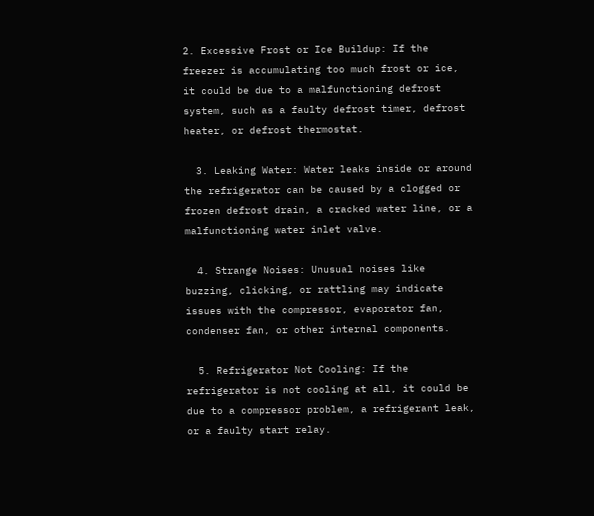2. Excessive Frost or Ice Buildup: If the freezer is accumulating too much frost or ice, it could be due to a malfunctioning defrost system, such as a faulty defrost timer, defrost heater, or defrost thermostat.

  3. Leaking Water: Water leaks inside or around the refrigerator can be caused by a clogged or frozen defrost drain, a cracked water line, or a malfunctioning water inlet valve.

  4. Strange Noises: Unusual noises like buzzing, clicking, or rattling may indicate issues with the compressor, evaporator fan, condenser fan, or other internal components.

  5. Refrigerator Not Cooling: If the refrigerator is not cooling at all, it could be due to a compressor problem, a refrigerant leak, or a faulty start relay.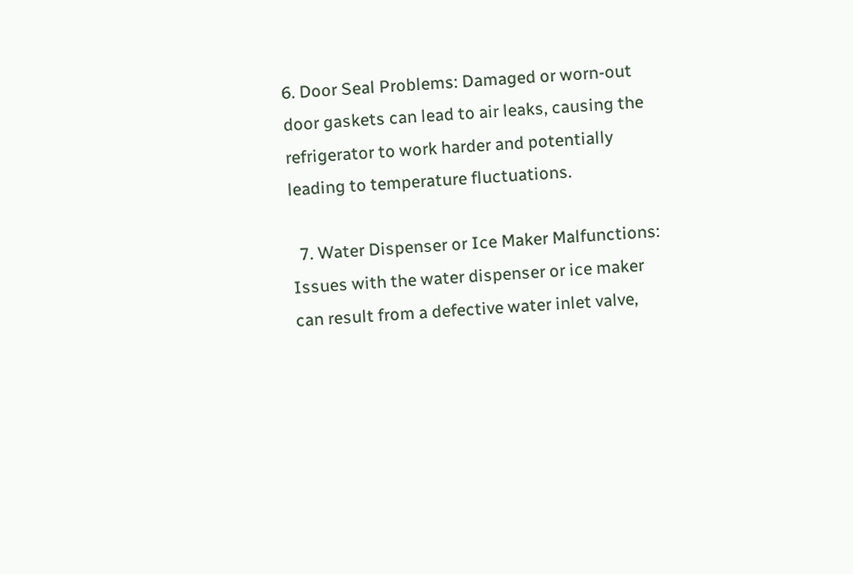6. Door Seal Problems: Damaged or worn-out door gaskets can lead to air leaks, causing the refrigerator to work harder and potentially leading to temperature fluctuations.

  7. Water Dispenser or Ice Maker Malfunctions: Issues with the water dispenser or ice maker can result from a defective water inlet valve,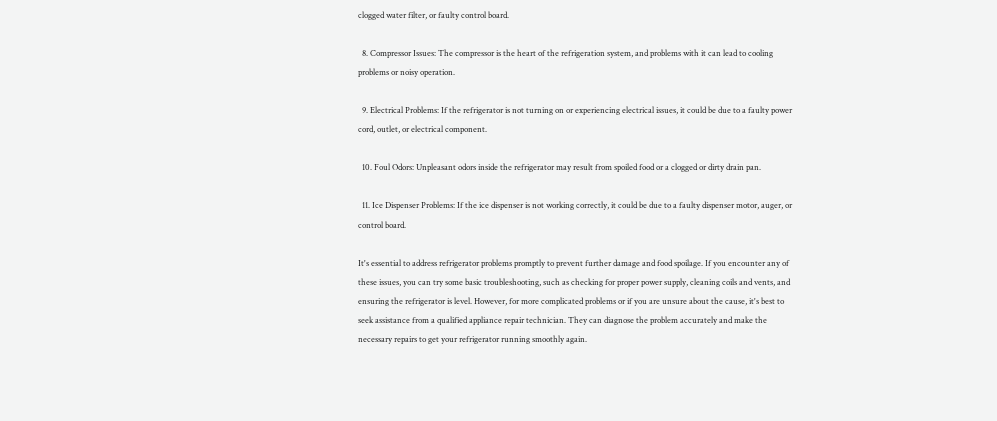clogged water filter, or faulty control board.

  8. Compressor Issues: The compressor is the heart of the refrigeration system, and problems with it can lead to cooling problems or noisy operation.

  9. Electrical Problems: If the refrigerator is not turning on or experiencing electrical issues, it could be due to a faulty power cord, outlet, or electrical component.

  10. Foul Odors: Unpleasant odors inside the refrigerator may result from spoiled food or a clogged or dirty drain pan.

  11. Ice Dispenser Problems: If the ice dispenser is not working correctly, it could be due to a faulty dispenser motor, auger, or control board.

It's essential to address refrigerator problems promptly to prevent further damage and food spoilage. If you encounter any of these issues, you can try some basic troubleshooting, such as checking for proper power supply, cleaning coils and vents, and ensuring the refrigerator is level. However, for more complicated problems or if you are unsure about the cause, it's best to seek assistance from a qualified appliance repair technician. They can diagnose the problem accurately and make the necessary repairs to get your refrigerator running smoothly again.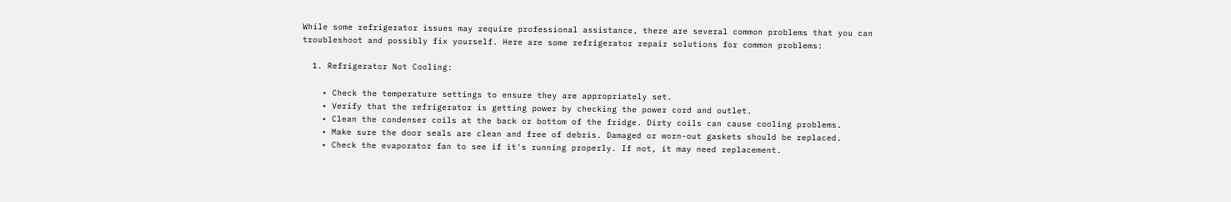While some refrigerator issues may require professional assistance, there are several common problems that you can troubleshoot and possibly fix yourself. Here are some refrigerator repair solutions for common problems:

  1. Refrigerator Not Cooling:

    • Check the temperature settings to ensure they are appropriately set.
    • Verify that the refrigerator is getting power by checking the power cord and outlet.
    • Clean the condenser coils at the back or bottom of the fridge. Dirty coils can cause cooling problems.
    • Make sure the door seals are clean and free of debris. Damaged or worn-out gaskets should be replaced.
    • Check the evaporator fan to see if it's running properly. If not, it may need replacement.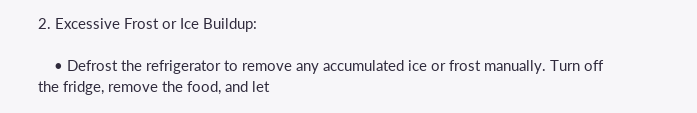2. Excessive Frost or Ice Buildup:

    • Defrost the refrigerator to remove any accumulated ice or frost manually. Turn off the fridge, remove the food, and let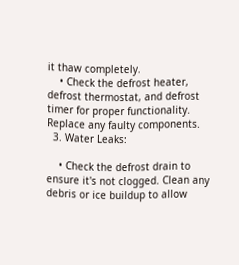it thaw completely.
    • Check the defrost heater, defrost thermostat, and defrost timer for proper functionality. Replace any faulty components.
  3. Water Leaks:

    • Check the defrost drain to ensure it's not clogged. Clean any debris or ice buildup to allow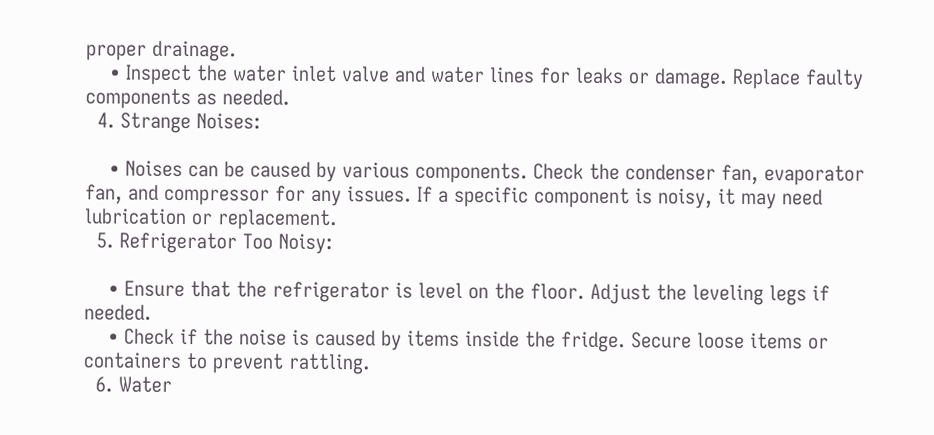proper drainage.
    • Inspect the water inlet valve and water lines for leaks or damage. Replace faulty components as needed.
  4. Strange Noises:

    • Noises can be caused by various components. Check the condenser fan, evaporator fan, and compressor for any issues. If a specific component is noisy, it may need lubrication or replacement.
  5. Refrigerator Too Noisy:

    • Ensure that the refrigerator is level on the floor. Adjust the leveling legs if needed.
    • Check if the noise is caused by items inside the fridge. Secure loose items or containers to prevent rattling.
  6. Water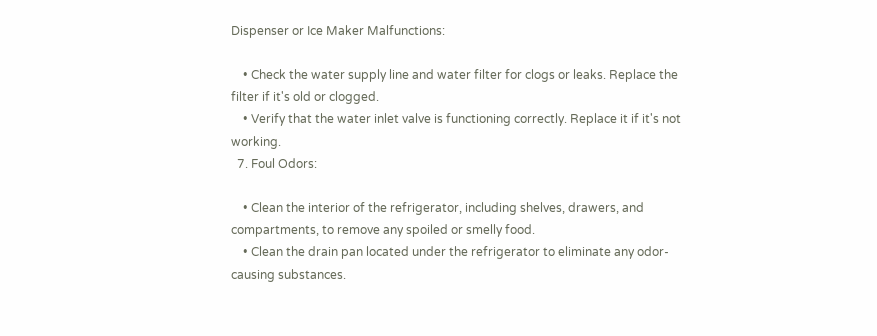Dispenser or Ice Maker Malfunctions:

    • Check the water supply line and water filter for clogs or leaks. Replace the filter if it's old or clogged.
    • Verify that the water inlet valve is functioning correctly. Replace it if it's not working.
  7. Foul Odors:

    • Clean the interior of the refrigerator, including shelves, drawers, and compartments, to remove any spoiled or smelly food.
    • Clean the drain pan located under the refrigerator to eliminate any odor-causing substances.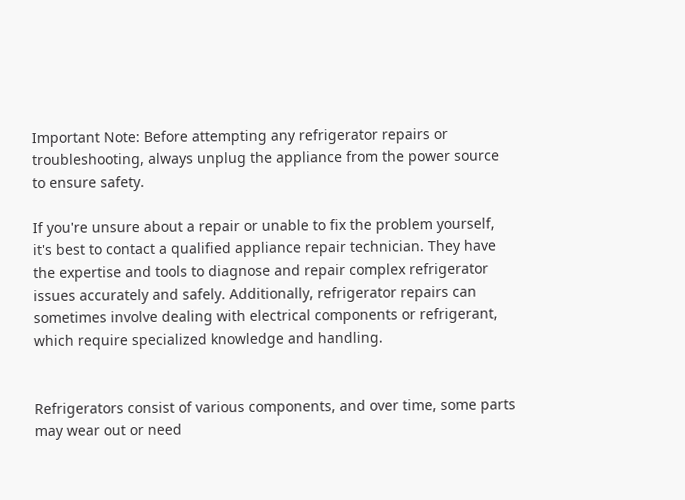Important Note: Before attempting any refrigerator repairs or troubleshooting, always unplug the appliance from the power source to ensure safety.

If you're unsure about a repair or unable to fix the problem yourself, it's best to contact a qualified appliance repair technician. They have the expertise and tools to diagnose and repair complex refrigerator issues accurately and safely. Additionally, refrigerator repairs can sometimes involve dealing with electrical components or refrigerant, which require specialized knowledge and handling.


Refrigerators consist of various components, and over time, some parts may wear out or need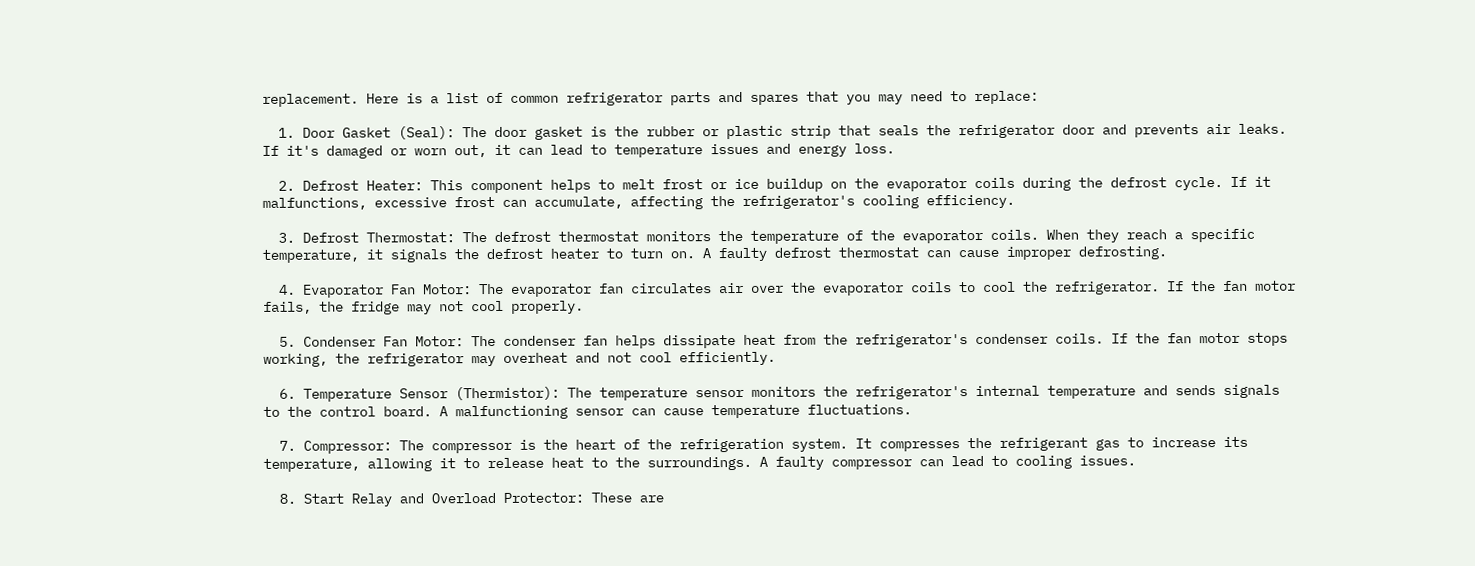replacement. Here is a list of common refrigerator parts and spares that you may need to replace:

  1. Door Gasket (Seal): The door gasket is the rubber or plastic strip that seals the refrigerator door and prevents air leaks. If it's damaged or worn out, it can lead to temperature issues and energy loss.

  2. Defrost Heater: This component helps to melt frost or ice buildup on the evaporator coils during the defrost cycle. If it malfunctions, excessive frost can accumulate, affecting the refrigerator's cooling efficiency.

  3. Defrost Thermostat: The defrost thermostat monitors the temperature of the evaporator coils. When they reach a specific temperature, it signals the defrost heater to turn on. A faulty defrost thermostat can cause improper defrosting.

  4. Evaporator Fan Motor: The evaporator fan circulates air over the evaporator coils to cool the refrigerator. If the fan motor fails, the fridge may not cool properly.

  5. Condenser Fan Motor: The condenser fan helps dissipate heat from the refrigerator's condenser coils. If the fan motor stops working, the refrigerator may overheat and not cool efficiently.

  6. Temperature Sensor (Thermistor): The temperature sensor monitors the refrigerator's internal temperature and sends signals to the control board. A malfunctioning sensor can cause temperature fluctuations.

  7. Compressor: The compressor is the heart of the refrigeration system. It compresses the refrigerant gas to increase its temperature, allowing it to release heat to the surroundings. A faulty compressor can lead to cooling issues.

  8. Start Relay and Overload Protector: These are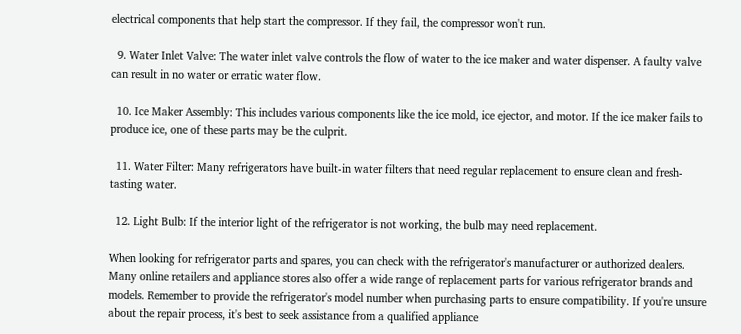electrical components that help start the compressor. If they fail, the compressor won't run.

  9. Water Inlet Valve: The water inlet valve controls the flow of water to the ice maker and water dispenser. A faulty valve can result in no water or erratic water flow.

  10. Ice Maker Assembly: This includes various components like the ice mold, ice ejector, and motor. If the ice maker fails to produce ice, one of these parts may be the culprit.

  11. Water Filter: Many refrigerators have built-in water filters that need regular replacement to ensure clean and fresh-tasting water.

  12. Light Bulb: If the interior light of the refrigerator is not working, the bulb may need replacement.

When looking for refrigerator parts and spares, you can check with the refrigerator's manufacturer or authorized dealers. Many online retailers and appliance stores also offer a wide range of replacement parts for various refrigerator brands and models. Remember to provide the refrigerator's model number when purchasing parts to ensure compatibility. If you're unsure about the repair process, it's best to seek assistance from a qualified appliance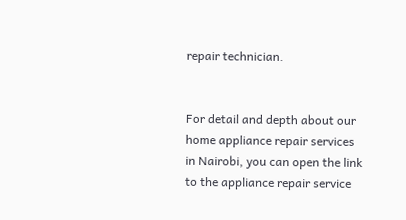repair technician.


For detail and depth about our home appliance repair services in Nairobi, you can open the link to the appliance repair service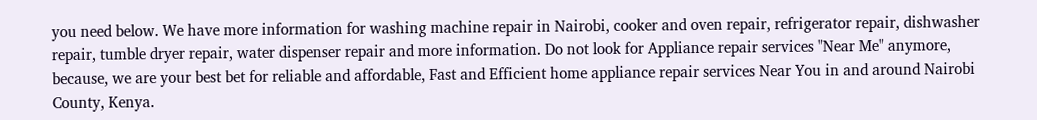you need below. We have more information for washing machine repair in Nairobi, cooker and oven repair, refrigerator repair, dishwasher repair, tumble dryer repair, water dispenser repair and more information. Do not look for Appliance repair services "Near Me" anymore, because, we are your best bet for reliable and affordable, Fast and Efficient home appliance repair services Near You in and around Nairobi County, Kenya.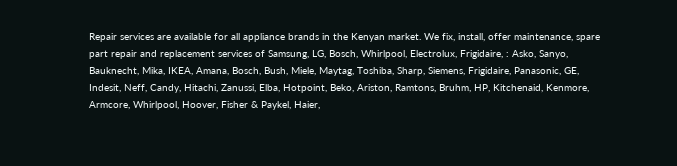Repair services are available for all appliance brands in the Kenyan market. We fix, install, offer maintenance, spare part repair and replacement services of Samsung, LG, Bosch, Whirlpool, Electrolux, Frigidaire, : Asko, Sanyo, Bauknecht, Mika, IKEA, Amana, Bosch, Bush, Miele, Maytag, Toshiba, Sharp, Siemens, Frigidaire, Panasonic, GE, Indesit, Neff, Candy, Hitachi, Zanussi, Elba, Hotpoint, Beko, Ariston, Ramtons, Bruhm, HP, Kitchenaid, Kenmore, Armcore, Whirlpool, Hoover, Fisher & Paykel, Haier,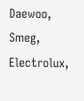Daewoo, Smeg, Electrolux,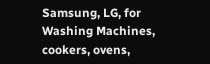Samsung, LG, for Washing Machines, cookers, ovens,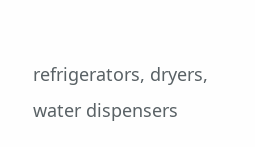refrigerators, dryers, water dispensers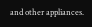and other appliances.